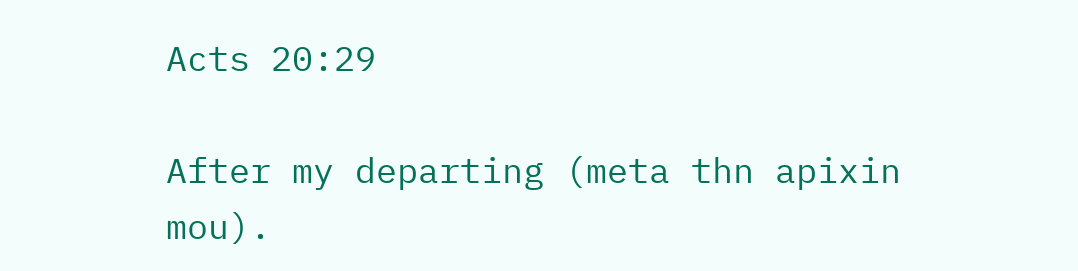Acts 20:29

After my departing (meta thn apixin mou).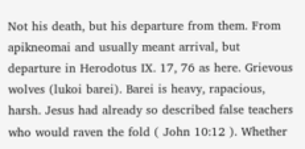Not his death, but his departure from them. From apikneomai and usually meant arrival, but departure in Herodotus IX. 17, 76 as here. Grievous wolves (lukoi barei). Barei is heavy, rapacious, harsh. Jesus had already so described false teachers who would raven the fold ( John 10:12 ). Whether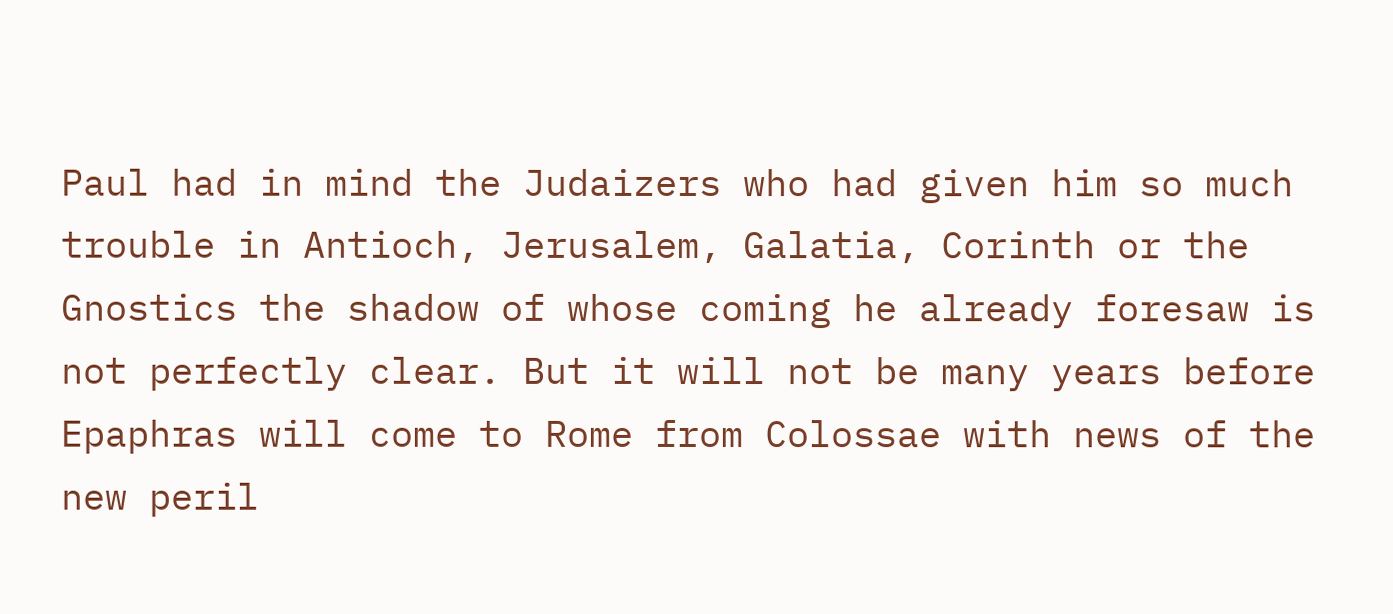Paul had in mind the Judaizers who had given him so much trouble in Antioch, Jerusalem, Galatia, Corinth or the Gnostics the shadow of whose coming he already foresaw is not perfectly clear. But it will not be many years before Epaphras will come to Rome from Colossae with news of the new peril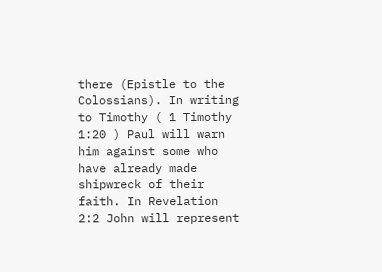there (Epistle to the Colossians). In writing to Timothy ( 1 Timothy 1:20 ) Paul will warn him against some who have already made shipwreck of their faith. In Revelation 2:2 John will represent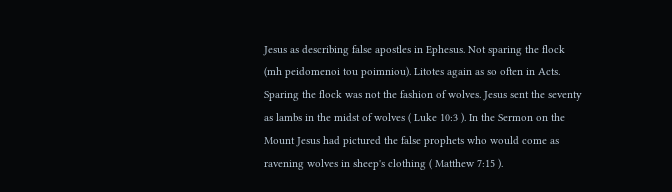Jesus as describing false apostles in Ephesus. Not sparing the flock (mh peidomenoi tou poimniou). Litotes again as so often in Acts. Sparing the flock was not the fashion of wolves. Jesus sent the seventy as lambs in the midst of wolves ( Luke 10:3 ). In the Sermon on the Mount Jesus had pictured the false prophets who would come as ravening wolves in sheep's clothing ( Matthew 7:15 ).